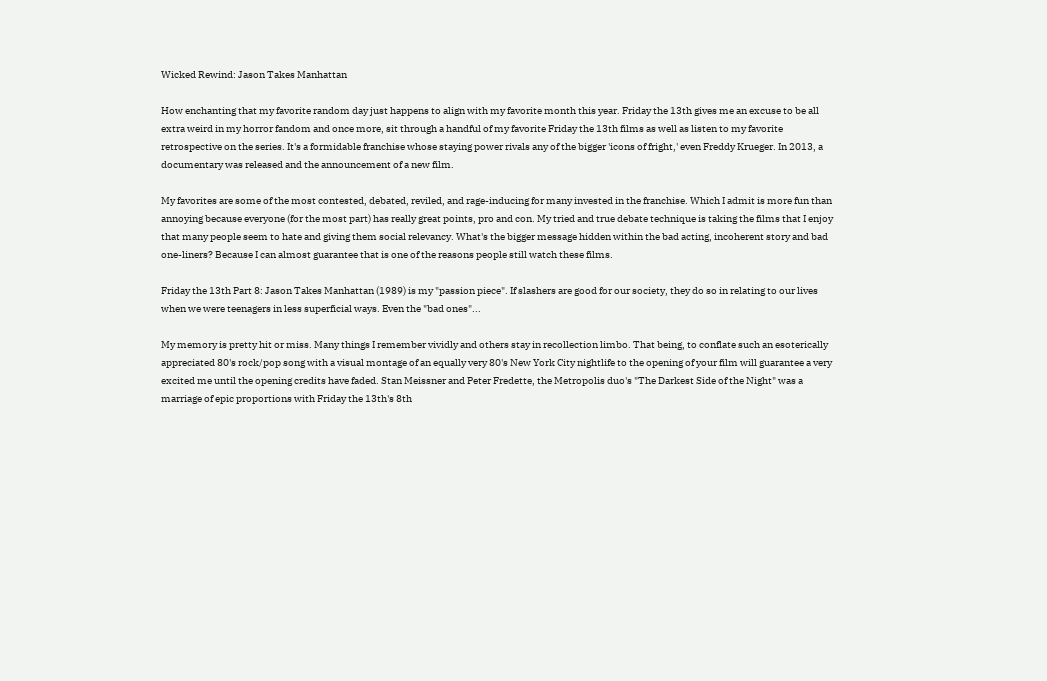Wicked Rewind: Jason Takes Manhattan

How enchanting that my favorite random day just happens to align with my favorite month this year. Friday the 13th gives me an excuse to be all extra weird in my horror fandom and once more, sit through a handful of my favorite Friday the 13th films as well as listen to my favorite retrospective on the series. It's a formidable franchise whose staying power rivals any of the bigger 'icons of fright,' even Freddy Krueger. In 2013, a documentary was released and the announcement of a new film.

My favorites are some of the most contested, debated, reviled, and rage-inducing for many invested in the franchise. Which I admit is more fun than annoying because everyone (for the most part) has really great points, pro and con. My tried and true debate technique is taking the films that I enjoy that many people seem to hate and giving them social relevancy. What's the bigger message hidden within the bad acting, incoherent story and bad one-liners? Because I can almost guarantee that is one of the reasons people still watch these films.

Friday the 13th Part 8: Jason Takes Manhattan (1989) is my "passion piece". If slashers are good for our society, they do so in relating to our lives when we were teenagers in less superficial ways. Even the "bad ones"...

My memory is pretty hit or miss. Many things I remember vividly and others stay in recollection limbo. That being, to conflate such an esoterically appreciated 80's rock/pop song with a visual montage of an equally very 80's New York City nightlife to the opening of your film will guarantee a very excited me until the opening credits have faded. Stan Meissner and Peter Fredette, the Metropolis duo's "The Darkest Side of the Night" was a marriage of epic proportions with Friday the 13th's 8th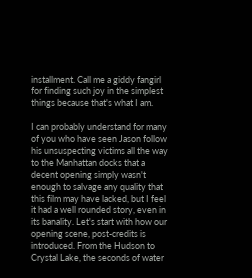installment. Call me a giddy fangirl for finding such joy in the simplest things because that's what I am.

I can probably understand for many of you who have seen Jason follow his unsuspecting victims all the way to the Manhattan docks that a decent opening simply wasn't enough to salvage any quality that this film may have lacked, but I feel it had a well rounded story, even in its banality. Let's start with how our opening scene, post-credits is introduced. From the Hudson to Crystal Lake, the seconds of water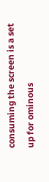consuming the screen is a set up for ominous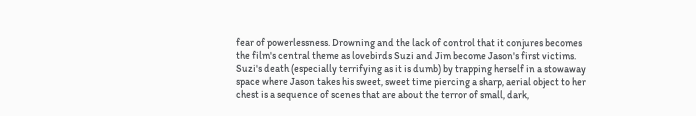fear of powerlessness. Drowning and the lack of control that it conjures becomes the film's central theme as lovebirds Suzi and Jim become Jason's first victims. Suzi's death (especially terrifying as it is dumb) by trapping herself in a stowaway space where Jason takes his sweet, sweet time piercing a sharp, aerial object to her chest is a sequence of scenes that are about the terror of small, dark,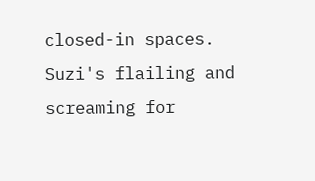closed-in spaces. Suzi's flailing and screaming for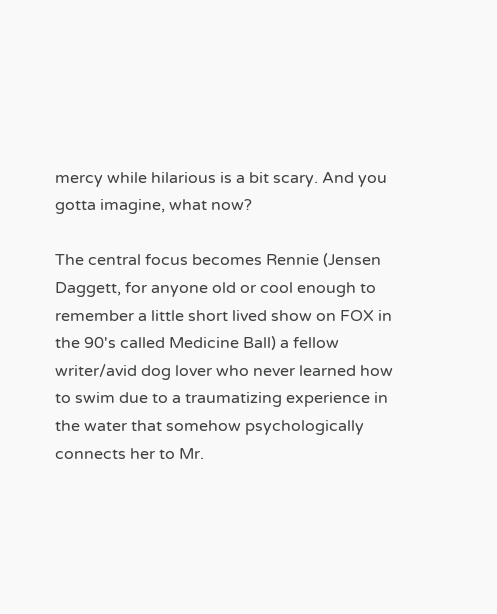mercy while hilarious is a bit scary. And you gotta imagine, what now?

The central focus becomes Rennie (Jensen Daggett, for anyone old or cool enough to remember a little short lived show on FOX in the 90's called Medicine Ball) a fellow writer/avid dog lover who never learned how to swim due to a traumatizing experience in the water that somehow psychologically connects her to Mr.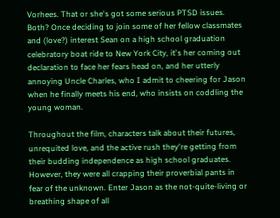Vorhees. That or she's got some serious PTSD issues. Both? Once deciding to join some of her fellow classmates and (love?) interest Sean on a high school graduation celebratory boat ride to New York City, it's her coming out declaration to face her fears head on, and her utterly annoying Uncle Charles, who I admit to cheering for Jason when he finally meets his end, who insists on coddling the young woman.

Throughout the film, characters talk about their futures, unrequited love, and the active rush they're getting from their budding independence as high school graduates. However, they were all crapping their proverbial pants in fear of the unknown. Enter Jason as the not-quite-living or breathing shape of all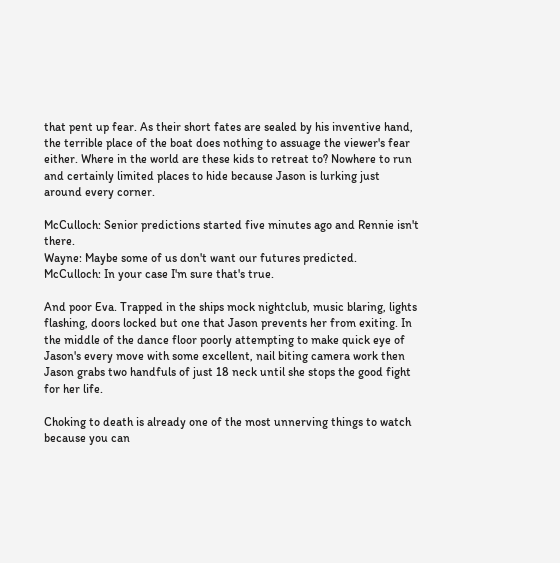that pent up fear. As their short fates are sealed by his inventive hand, the terrible place of the boat does nothing to assuage the viewer's fear either. Where in the world are these kids to retreat to? Nowhere to run and certainly limited places to hide because Jason is lurking just around every corner.

McCulloch: Senior predictions started five minutes ago and Rennie isn't there.
Wayne: Maybe some of us don't want our futures predicted.
McCulloch: In your case I'm sure that's true.

And poor Eva. Trapped in the ships mock nightclub, music blaring, lights flashing, doors locked but one that Jason prevents her from exiting. In the middle of the dance floor poorly attempting to make quick eye of Jason's every move with some excellent, nail biting camera work then Jason grabs two handfuls of just 18 neck until she stops the good fight for her life.

Choking to death is already one of the most unnerving things to watch because you can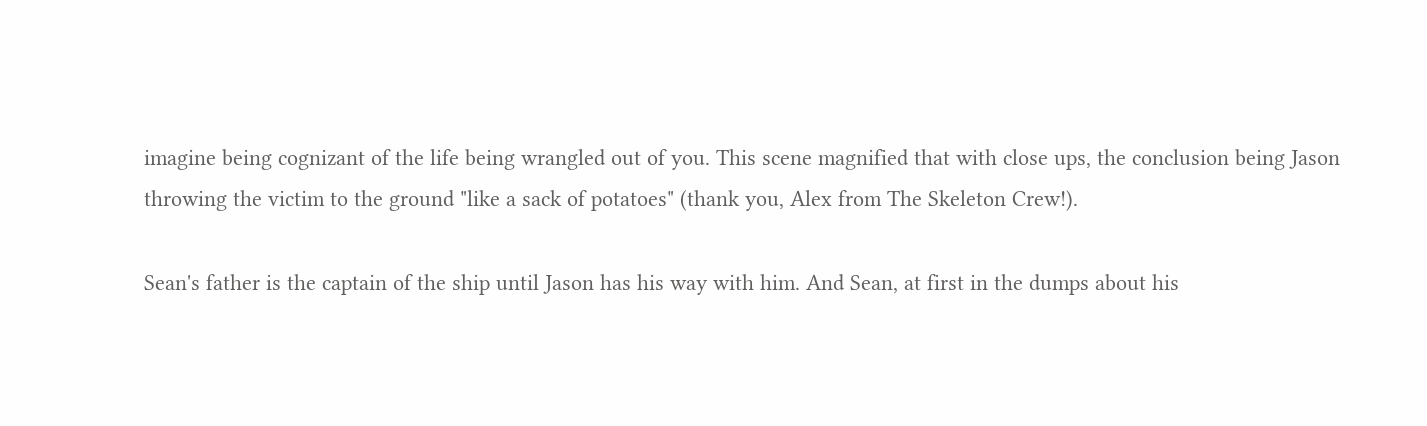imagine being cognizant of the life being wrangled out of you. This scene magnified that with close ups, the conclusion being Jason throwing the victim to the ground "like a sack of potatoes" (thank you, Alex from The Skeleton Crew!).

Sean's father is the captain of the ship until Jason has his way with him. And Sean, at first in the dumps about his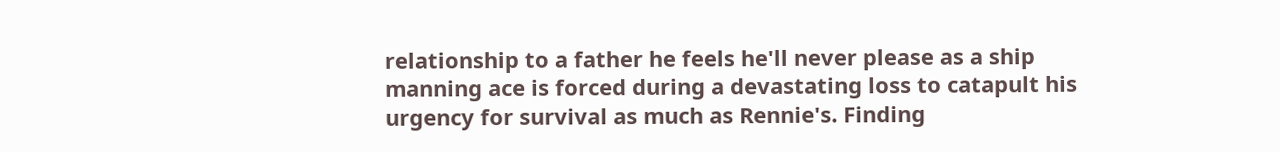relationship to a father he feels he'll never please as a ship manning ace is forced during a devastating loss to catapult his urgency for survival as much as Rennie's. Finding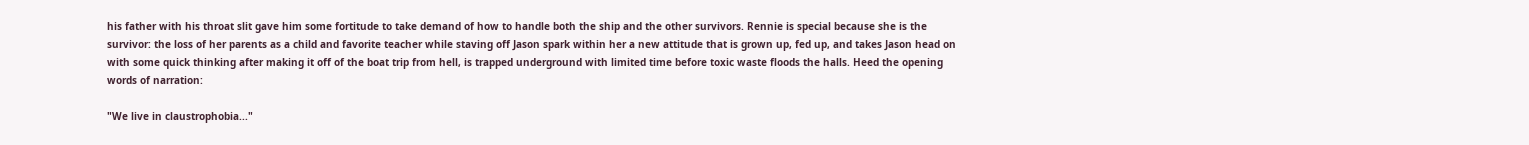his father with his throat slit gave him some fortitude to take demand of how to handle both the ship and the other survivors. Rennie is special because she is the survivor: the loss of her parents as a child and favorite teacher while staving off Jason spark within her a new attitude that is grown up, fed up, and takes Jason head on with some quick thinking after making it off of the boat trip from hell, is trapped underground with limited time before toxic waste floods the halls. Heed the opening words of narration:

"We live in claustrophobia..."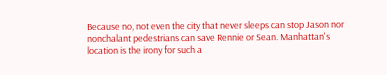Because no, not even the city that never sleeps can stop Jason nor nonchalant pedestrians can save Rennie or Sean. Manhattan's location is the irony for such a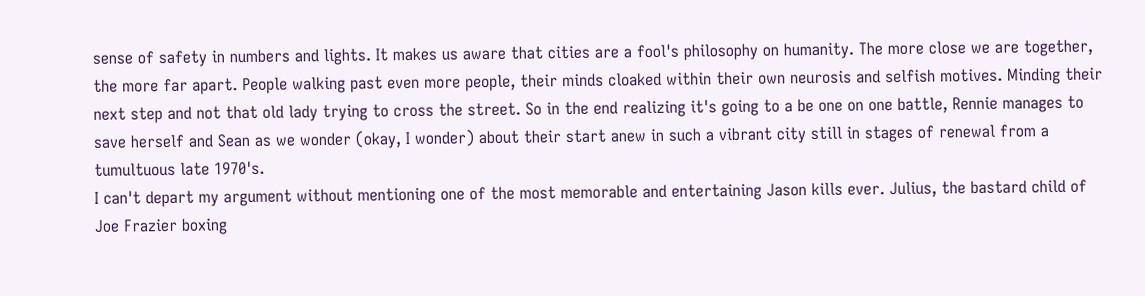sense of safety in numbers and lights. It makes us aware that cities are a fool's philosophy on humanity. The more close we are together, the more far apart. People walking past even more people, their minds cloaked within their own neurosis and selfish motives. Minding their next step and not that old lady trying to cross the street. So in the end realizing it's going to a be one on one battle, Rennie manages to save herself and Sean as we wonder (okay, I wonder) about their start anew in such a vibrant city still in stages of renewal from a tumultuous late 1970's.
I can't depart my argument without mentioning one of the most memorable and entertaining Jason kills ever. Julius, the bastard child of Joe Frazier boxing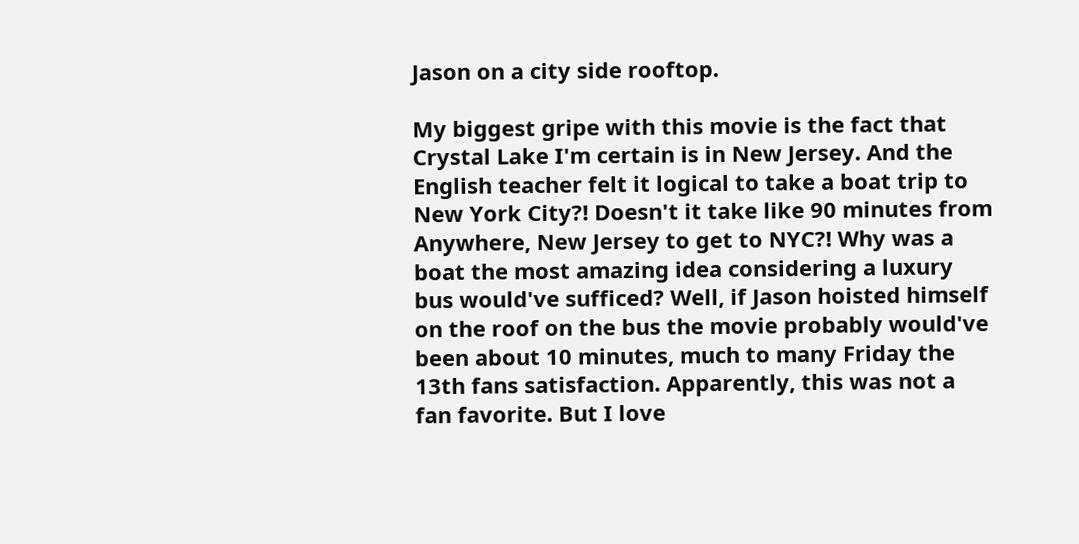Jason on a city side rooftop.

My biggest gripe with this movie is the fact that Crystal Lake I'm certain is in New Jersey. And the English teacher felt it logical to take a boat trip to New York City?! Doesn't it take like 90 minutes from Anywhere, New Jersey to get to NYC?! Why was a boat the most amazing idea considering a luxury bus would've sufficed? Well, if Jason hoisted himself on the roof on the bus the movie probably would've been about 10 minutes, much to many Friday the 13th fans satisfaction. Apparently, this was not a fan favorite. But I love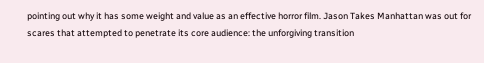pointing out why it has some weight and value as an effective horror film. Jason Takes Manhattan was out for scares that attempted to penetrate its core audience: the unforgiving transition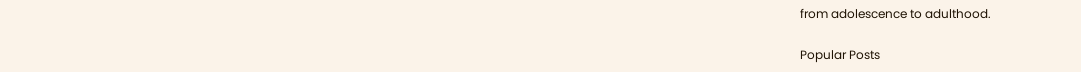from adolescence to adulthood.

Popular Posts